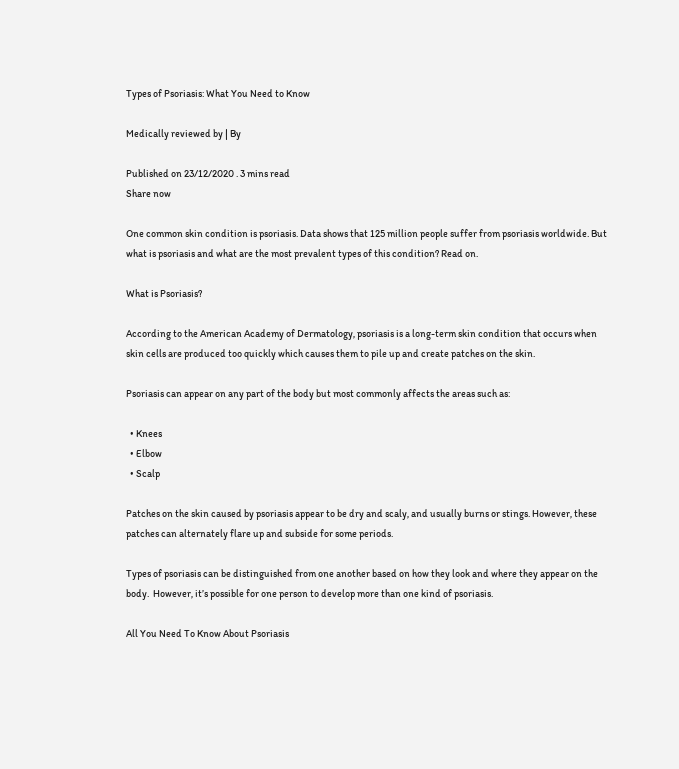Types of Psoriasis: What You Need to Know

Medically reviewed by | By

Published on 23/12/2020 . 3 mins read
Share now

One common skin condition is psoriasis. Data shows that 125 million people suffer from psoriasis worldwide. But what is psoriasis and what are the most prevalent types of this condition? Read on.

What is Psoriasis?

According to the American Academy of Dermatology, psoriasis is a long-term skin condition that occurs when skin cells are produced too quickly which causes them to pile up and create patches on the skin.

Psoriasis can appear on any part of the body but most commonly affects the areas such as:

  • Knees
  • Elbow
  • Scalp

Patches on the skin caused by psoriasis appear to be dry and scaly, and usually burns or stings. However, these patches can alternately flare up and subside for some periods.

Types of psoriasis can be distinguished from one another based on how they look and where they appear on the body.  However, it’s possible for one person to develop more than one kind of psoriasis.

All You Need To Know About Psoriasis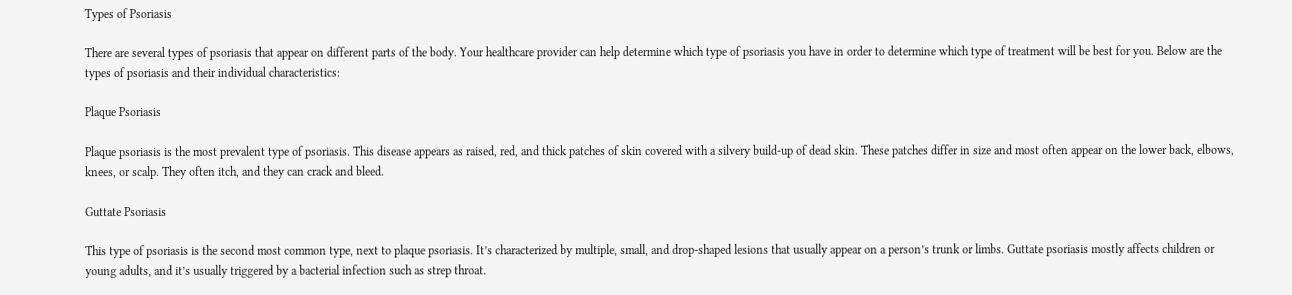Types of Psoriasis

There are several types of psoriasis that appear on different parts of the body. Your healthcare provider can help determine which type of psoriasis you have in order to determine which type of treatment will be best for you. Below are the types of psoriasis and their individual characteristics:

Plaque Psoriasis

Plaque psoriasis is the most prevalent type of psoriasis. This disease appears as raised, red, and thick patches of skin covered with a silvery build-up of dead skin. These patches differ in size and most often appear on the lower back, elbows, knees, or scalp. They often itch, and they can crack and bleed.

Guttate Psoriasis

This type of psoriasis is the second most common type, next to plaque psoriasis. It’s characterized by multiple, small, and drop-shaped lesions that usually appear on a person’s trunk or limbs. Guttate psoriasis mostly affects children or young adults, and it’s usually triggered by a bacterial infection such as strep throat.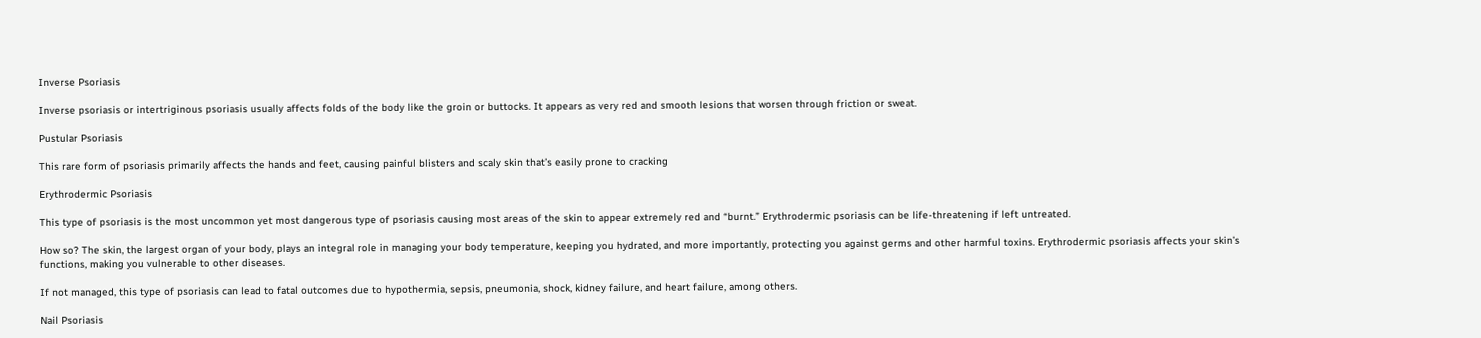Inverse Psoriasis

Inverse psoriasis or intertriginous psoriasis usually affects folds of the body like the groin or buttocks. It appears as very red and smooth lesions that worsen through friction or sweat.

Pustular Psoriasis

This rare form of psoriasis primarily affects the hands and feet, causing painful blisters and scaly skin that’s easily prone to cracking

Erythrodermic Psoriasis

This type of psoriasis is the most uncommon yet most dangerous type of psoriasis causing most areas of the skin to appear extremely red and “burnt.” Erythrodermic psoriasis can be life-threatening if left untreated.

How so? The skin, the largest organ of your body, plays an integral role in managing your body temperature, keeping you hydrated, and more importantly, protecting you against germs and other harmful toxins. Erythrodermic psoriasis affects your skin’s functions, making you vulnerable to other diseases.

If not managed, this type of psoriasis can lead to fatal outcomes due to hypothermia, sepsis, pneumonia, shock, kidney failure, and heart failure, among others.

Nail Psoriasis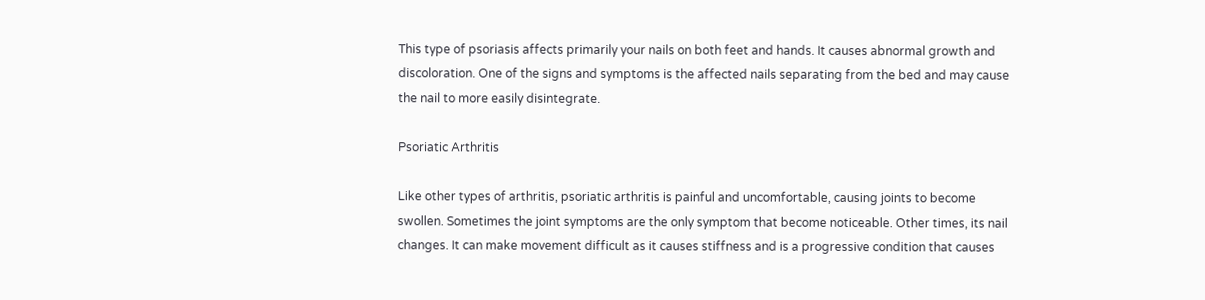This type of psoriasis affects primarily your nails on both feet and hands. It causes abnormal growth and discoloration. One of the signs and symptoms is the affected nails separating from the bed and may cause the nail to more easily disintegrate.

Psoriatic Arthritis

Like other types of arthritis, psoriatic arthritis is painful and uncomfortable, causing joints to become swollen. Sometimes the joint symptoms are the only symptom that become noticeable. Other times, its nail changes. It can make movement difficult as it causes stiffness and is a progressive condition that causes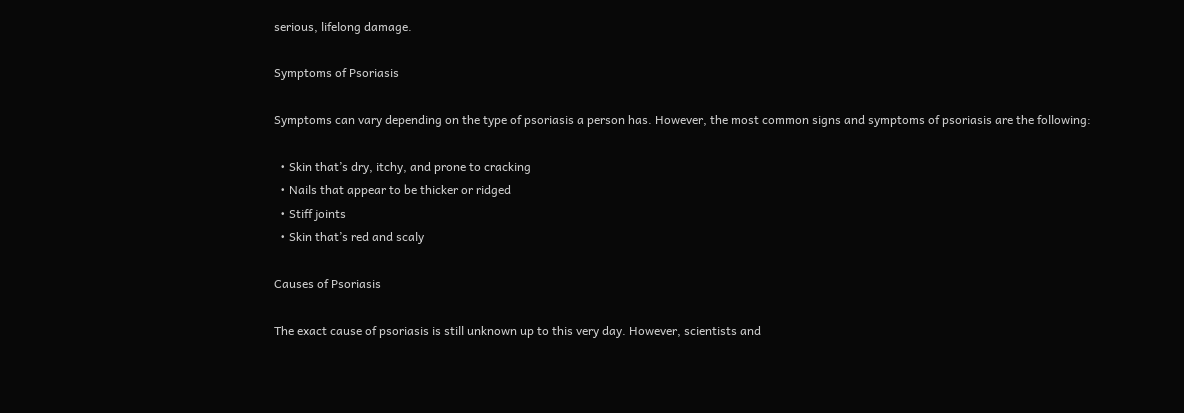serious, lifelong damage.

Symptoms of Psoriasis

Symptoms can vary depending on the type of psoriasis a person has. However, the most common signs and symptoms of psoriasis are the following:

  • Skin that’s dry, itchy, and prone to cracking
  • Nails that appear to be thicker or ridged
  • Stiff joints
  • Skin that’s red and scaly

Causes of Psoriasis

The exact cause of psoriasis is still unknown up to this very day. However, scientists and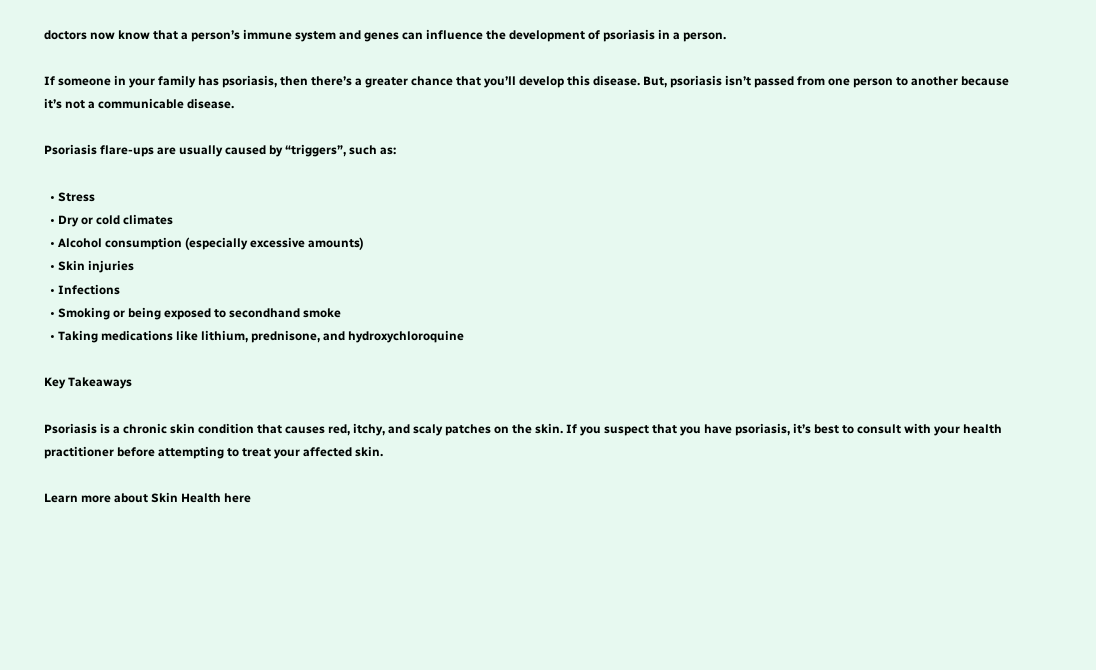doctors now know that a person’s immune system and genes can influence the development of psoriasis in a person.

If someone in your family has psoriasis, then there’s a greater chance that you’ll develop this disease. But, psoriasis isn’t passed from one person to another because it’s not a communicable disease.

Psoriasis flare-ups are usually caused by “triggers”, such as:

  • Stress
  • Dry or cold climates
  • Alcohol consumption (especially excessive amounts)
  • Skin injuries
  • Infections
  • Smoking or being exposed to secondhand smoke
  • Taking medications like lithium, prednisone, and hydroxychloroquine

Key Takeaways

Psoriasis is a chronic skin condition that causes red, itchy, and scaly patches on the skin. If you suspect that you have psoriasis, it’s best to consult with your health practitioner before attempting to treat your affected skin.

Learn more about Skin Health here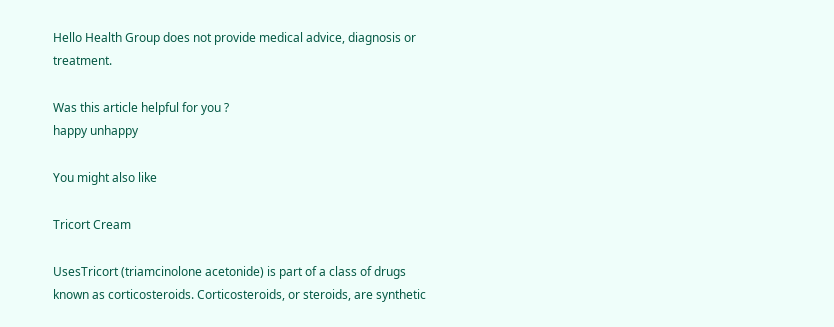Hello Health Group does not provide medical advice, diagnosis or treatment.

Was this article helpful for you ?
happy unhappy

You might also like

Tricort Cream

UsesTricort (triamcinolone acetonide) is part of a class of drugs known as corticosteroids. Corticosteroids, or steroids, are synthetic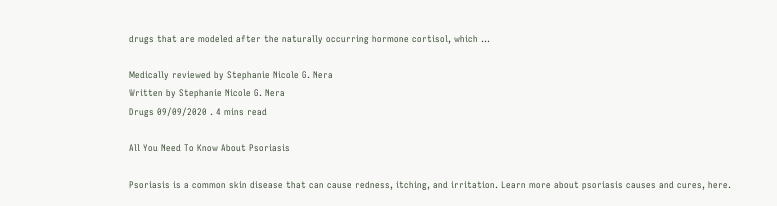drugs that are modeled after the naturally occurring hormone cortisol, which ...

Medically reviewed by Stephanie Nicole G. Nera
Written by Stephanie Nicole G. Nera
Drugs 09/09/2020 . 4 mins read

All You Need To Know About Psoriasis

Psoriasis is a common skin disease that can cause redness, itching, and irritation. Learn more about psoriasis causes and cures, here.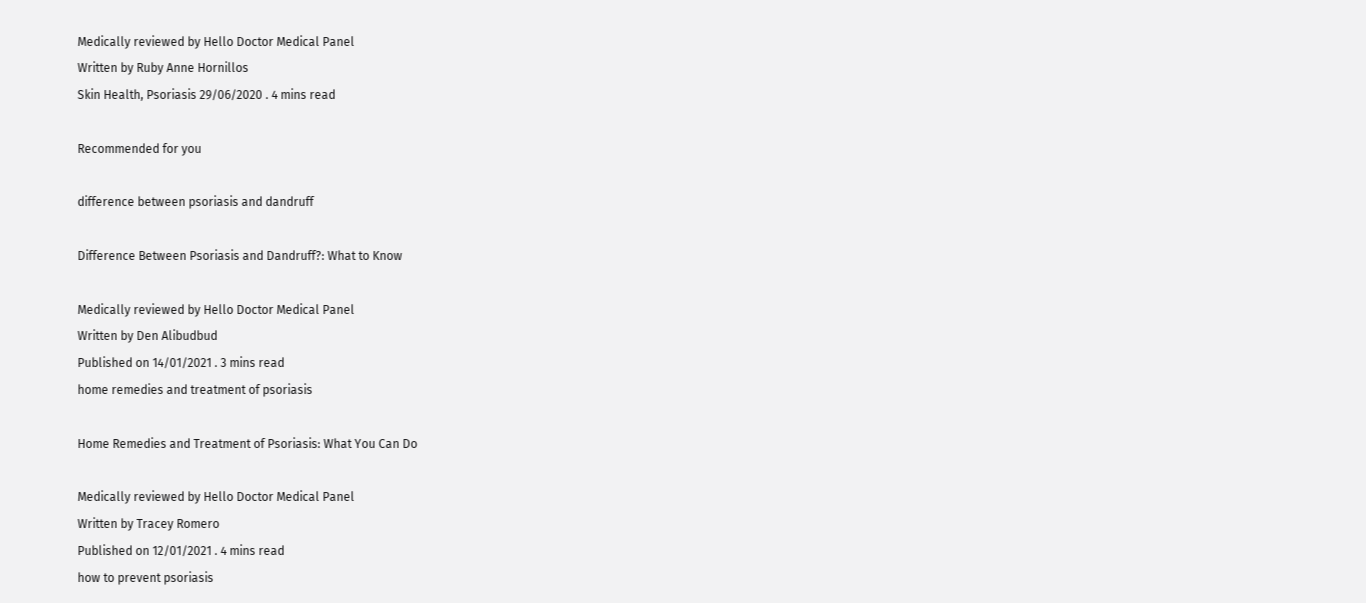Medically reviewed by Hello Doctor Medical Panel
Written by Ruby Anne Hornillos
Skin Health, Psoriasis 29/06/2020 . 4 mins read

Recommended for you

difference between psoriasis and dandruff

Difference Between Psoriasis and Dandruff?: What to Know

Medically reviewed by Hello Doctor Medical Panel
Written by Den Alibudbud
Published on 14/01/2021 . 3 mins read
home remedies and treatment of psoriasis

Home Remedies and Treatment of Psoriasis: What You Can Do

Medically reviewed by Hello Doctor Medical Panel
Written by Tracey Romero
Published on 12/01/2021 . 4 mins read
how to prevent psoriasis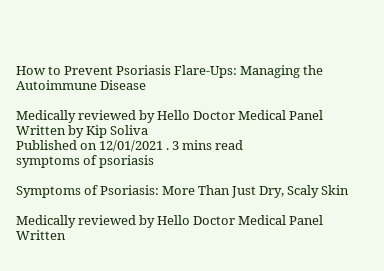How to Prevent Psoriasis Flare-Ups: Managing the Autoimmune Disease

Medically reviewed by Hello Doctor Medical Panel
Written by Kip Soliva
Published on 12/01/2021 . 3 mins read
symptoms of psoriasis

Symptoms of Psoriasis: More Than Just Dry, Scaly Skin

Medically reviewed by Hello Doctor Medical Panel
Written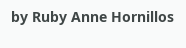by Ruby Anne Hornillos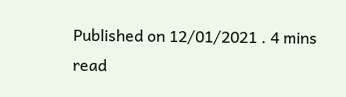Published on 12/01/2021 . 4 mins read